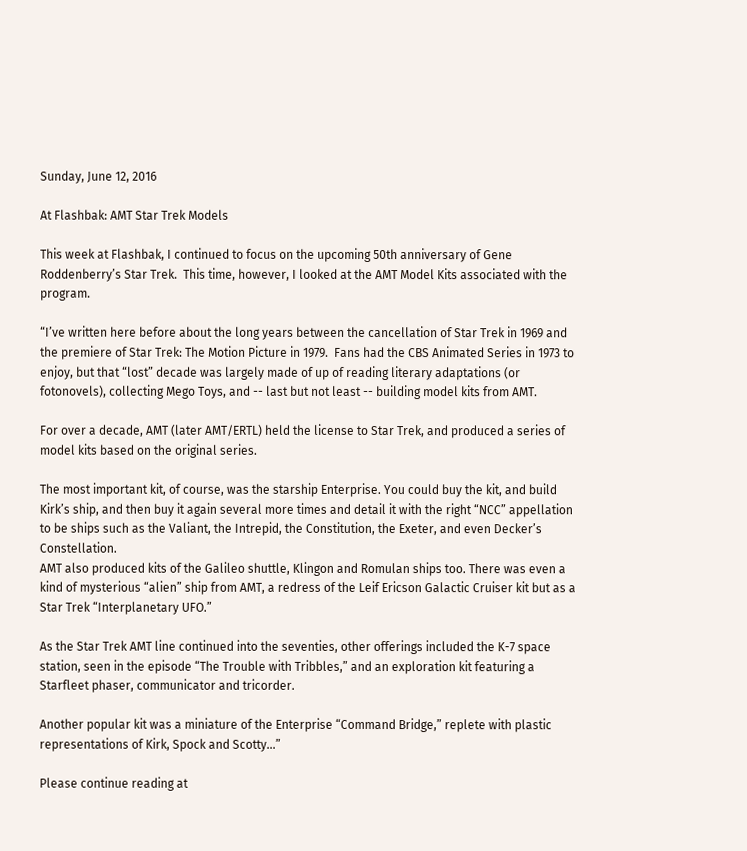Sunday, June 12, 2016

At Flashbak: AMT Star Trek Models

This week at Flashbak, I continued to focus on the upcoming 50th anniversary of Gene Roddenberry’s Star Trek.  This time, however, I looked at the AMT Model Kits associated with the program.

“I’ve written here before about the long years between the cancellation of Star Trek in 1969 and the premiere of Star Trek: The Motion Picture in 1979.  Fans had the CBS Animated Series in 1973 to enjoy, but that “lost” decade was largely made of up of reading literary adaptations (or fotonovels), collecting Mego Toys, and -- last but not least -- building model kits from AMT.

For over a decade, AMT (later AMT/ERTL) held the license to Star Trek, and produced a series of model kits based on the original series.

The most important kit, of course, was the starship Enterprise. You could buy the kit, and build Kirk’s ship, and then buy it again several more times and detail it with the right “NCC” appellation to be ships such as the Valiant, the Intrepid, the Constitution, the Exeter, and even Decker’s Constellation.
AMT also produced kits of the Galileo shuttle, Klingon and Romulan ships too. There was even a kind of mysterious “alien” ship from AMT, a redress of the Leif Ericson Galactic Cruiser kit but as a Star Trek “Interplanetary UFO.”

As the Star Trek AMT line continued into the seventies, other offerings included the K-7 space station, seen in the episode “The Trouble with Tribbles,” and an exploration kit featuring a Starfleet phaser, communicator and tricorder.

Another popular kit was a miniature of the Enterprise “Command Bridge,” replete with plastic representations of Kirk, Spock and Scotty…”

Please continue reading at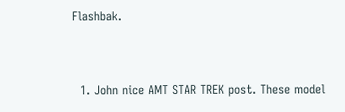Flashbak.


  1. John nice AMT STAR TREK post. These model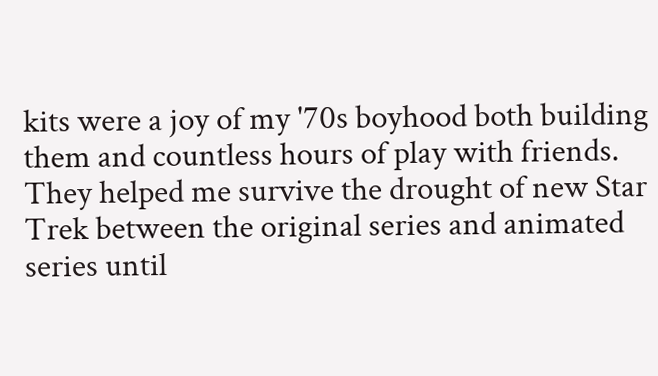kits were a joy of my '70s boyhood both building them and countless hours of play with friends. They helped me survive the drought of new Star Trek between the original series and animated series until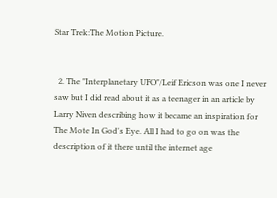Star Trek:The Motion Picture.


  2. The "Interplanetary UFO"/Leif Ericson was one I never saw but I did read about it as a teenager in an article by Larry Niven describing how it became an inspiration for The Mote In God's Eye. All I had to go on was the description of it there until the internet age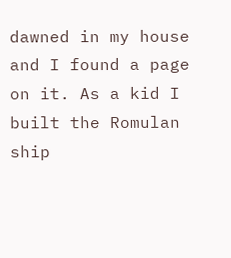dawned in my house and I found a page on it. As a kid I built the Romulan ship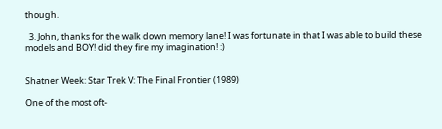though.

  3. John, thanks for the walk down memory lane! I was fortunate in that I was able to build these models and BOY! did they fire my imagination! :)


Shatner Week: Star Trek V: The Final Frontier (1989)

One of the most oft-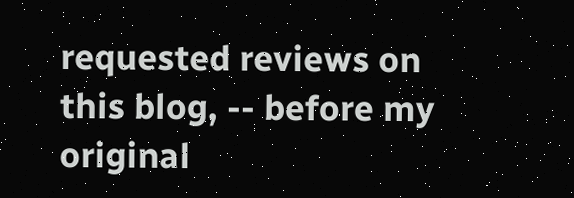requested reviews on this blog, -- before my original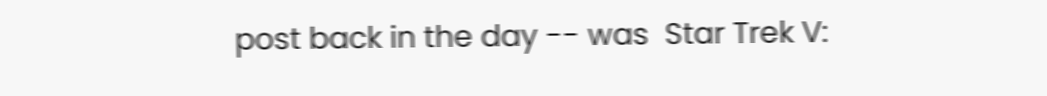post back in the day -- was  Star Trek V: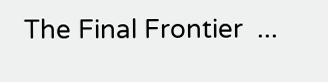The Final Frontier  ...